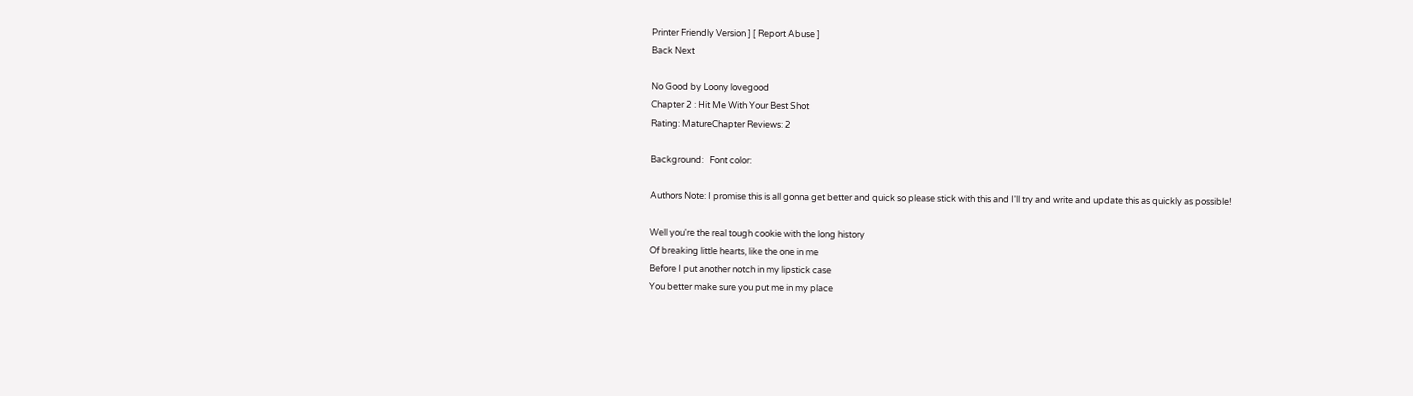Printer Friendly Version ] [ Report Abuse ]
Back Next

No Good by Loony lovegood
Chapter 2 : Hit Me With Your Best Shot
Rating: MatureChapter Reviews: 2

Background:   Font color:

Authors Note: I promise this is all gonna get better and quick so please stick with this and I'll try and write and update this as quickly as possible!

Well you're the real tough cookie with the long history
Of breaking little hearts, like the one in me
Before I put another notch in my lipstick case
You better make sure you put me in my place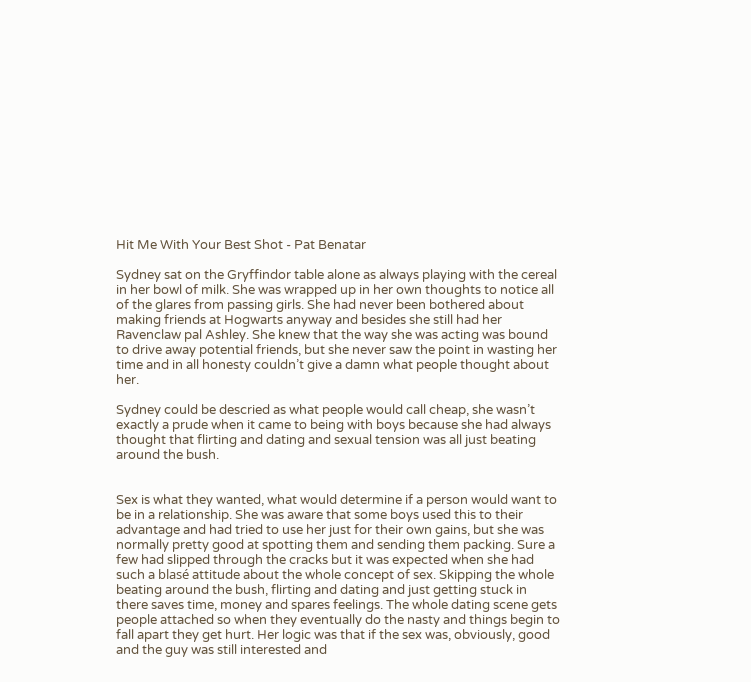Hit Me With Your Best Shot - Pat Benatar

Sydney sat on the Gryffindor table alone as always playing with the cereal in her bowl of milk. She was wrapped up in her own thoughts to notice all of the glares from passing girls. She had never been bothered about making friends at Hogwarts anyway and besides she still had her Ravenclaw pal Ashley. She knew that the way she was acting was bound to drive away potential friends, but she never saw the point in wasting her time and in all honesty couldn’t give a damn what people thought about her.

Sydney could be descried as what people would call cheap, she wasn’t exactly a prude when it came to being with boys because she had always thought that flirting and dating and sexual tension was all just beating around the bush.


Sex is what they wanted, what would determine if a person would want to be in a relationship. She was aware that some boys used this to their advantage and had tried to use her just for their own gains, but she was normally pretty good at spotting them and sending them packing. Sure a few had slipped through the cracks but it was expected when she had such a blasé attitude about the whole concept of sex. Skipping the whole beating around the bush, flirting and dating and just getting stuck in there saves time, money and spares feelings. The whole dating scene gets people attached so when they eventually do the nasty and things begin to fall apart they get hurt. Her logic was that if the sex was, obviously, good and the guy was still interested and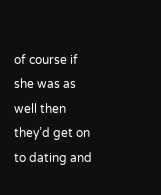of course if she was as well then they’d get on to dating and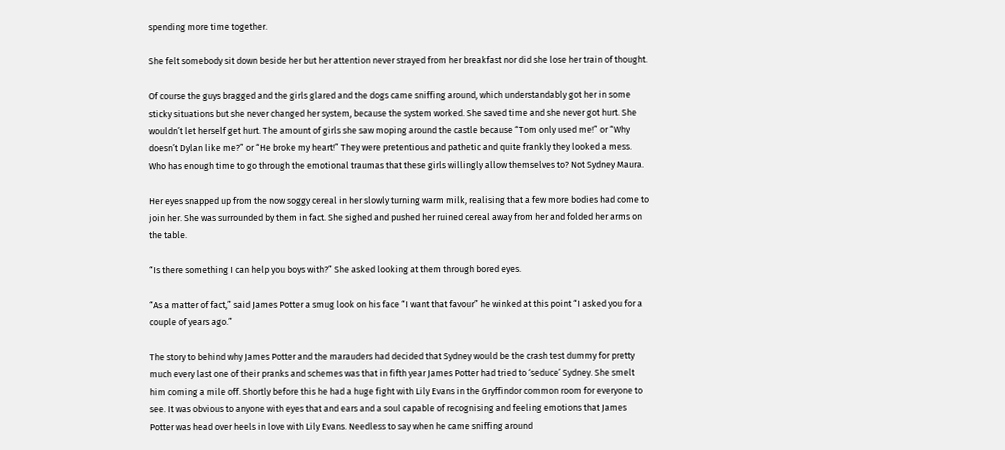spending more time together.

She felt somebody sit down beside her but her attention never strayed from her breakfast nor did she lose her train of thought.

Of course the guys bragged and the girls glared and the dogs came sniffing around, which understandably got her in some sticky situations but she never changed her system, because the system worked. She saved time and she never got hurt. She wouldn’t let herself get hurt. The amount of girls she saw moping around the castle because “Tom only used me!” or “Why doesn’t Dylan like me?” or “He broke my heart!” They were pretentious and pathetic and quite frankly they looked a mess. Who has enough time to go through the emotional traumas that these girls willingly allow themselves to? Not Sydney Maura.

Her eyes snapped up from the now soggy cereal in her slowly turning warm milk, realising that a few more bodies had come to join her. She was surrounded by them in fact. She sighed and pushed her ruined cereal away from her and folded her arms on the table.

“Is there something I can help you boys with?” She asked looking at them through bored eyes.

“As a matter of fact,” said James Potter a smug look on his face “I want that favour” he winked at this point “I asked you for a couple of years ago.”

The story to behind why James Potter and the marauders had decided that Sydney would be the crash test dummy for pretty much every last one of their pranks and schemes was that in fifth year James Potter had tried to ‘seduce’ Sydney. She smelt him coming a mile off. Shortly before this he had a huge fight with Lily Evans in the Gryffindor common room for everyone to see. It was obvious to anyone with eyes that and ears and a soul capable of recognising and feeling emotions that James Potter was head over heels in love with Lily Evans. Needless to say when he came sniffing around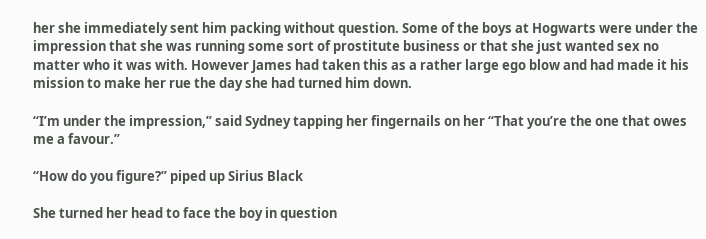her she immediately sent him packing without question. Some of the boys at Hogwarts were under the impression that she was running some sort of prostitute business or that she just wanted sex no matter who it was with. However James had taken this as a rather large ego blow and had made it his mission to make her rue the day she had turned him down.

“I’m under the impression,” said Sydney tapping her fingernails on her “That you’re the one that owes me a favour.”

“How do you figure?” piped up Sirius Black

She turned her head to face the boy in question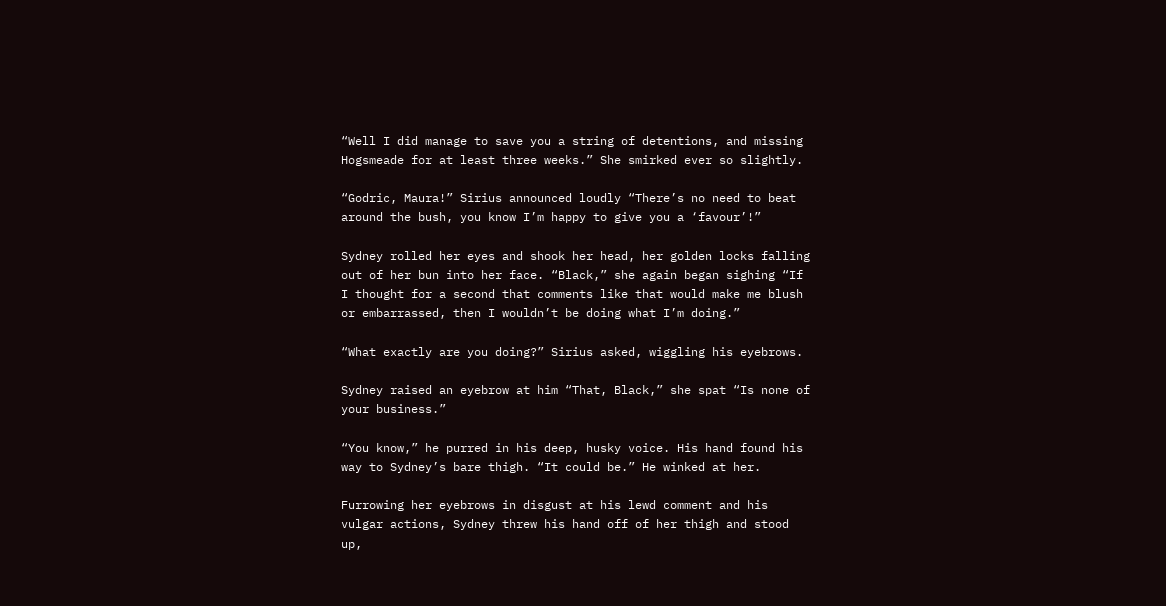“Well I did manage to save you a string of detentions, and missing Hogsmeade for at least three weeks.” She smirked ever so slightly.

“Godric, Maura!” Sirius announced loudly “There’s no need to beat around the bush, you know I’m happy to give you a ‘favour’!”

Sydney rolled her eyes and shook her head, her golden locks falling out of her bun into her face. “Black,” she again began sighing “If I thought for a second that comments like that would make me blush or embarrassed, then I wouldn’t be doing what I’m doing.”

“What exactly are you doing?” Sirius asked, wiggling his eyebrows.

Sydney raised an eyebrow at him “That, Black,” she spat “Is none of your business.”

“You know,” he purred in his deep, husky voice. His hand found his way to Sydney’s bare thigh. “It could be.” He winked at her.

Furrowing her eyebrows in disgust at his lewd comment and his vulgar actions, Sydney threw his hand off of her thigh and stood up,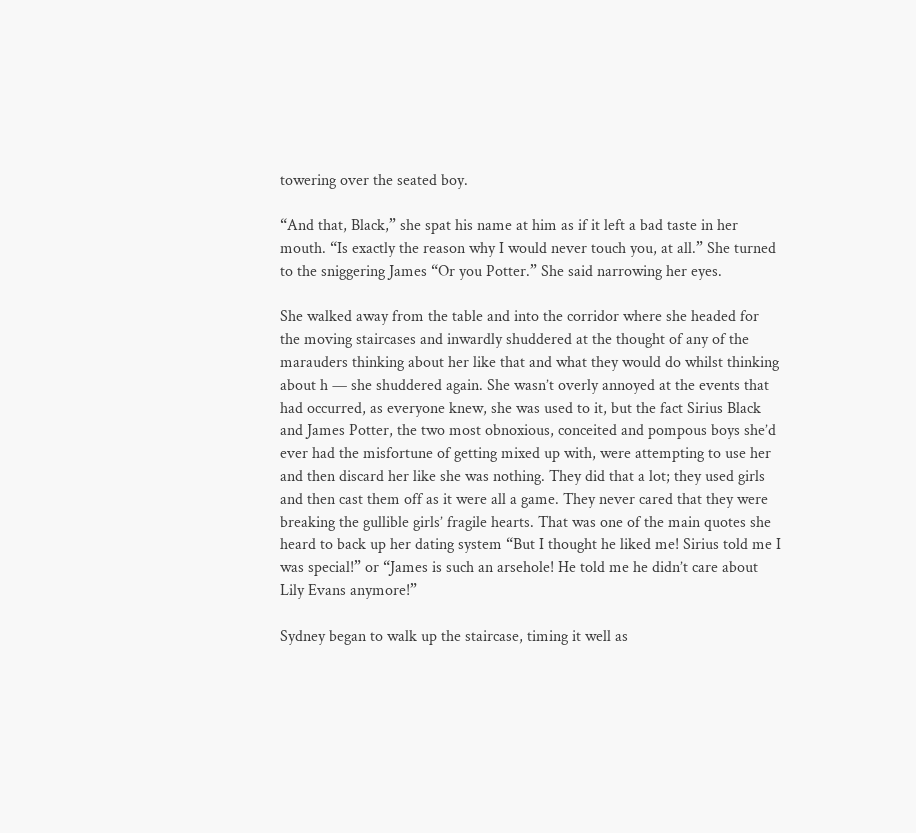towering over the seated boy.

“And that, Black,” she spat his name at him as if it left a bad taste in her mouth. “Is exactly the reason why I would never touch you, at all.” She turned to the sniggering James “Or you Potter.” She said narrowing her eyes.

She walked away from the table and into the corridor where she headed for the moving staircases and inwardly shuddered at the thought of any of the marauders thinking about her like that and what they would do whilst thinking about h — she shuddered again. She wasn’t overly annoyed at the events that had occurred, as everyone knew, she was used to it, but the fact Sirius Black and James Potter, the two most obnoxious, conceited and pompous boys she’d ever had the misfortune of getting mixed up with, were attempting to use her and then discard her like she was nothing. They did that a lot; they used girls and then cast them off as it were all a game. They never cared that they were breaking the gullible girls’ fragile hearts. That was one of the main quotes she heard to back up her dating system “But I thought he liked me! Sirius told me I was special!” or “James is such an arsehole! He told me he didn’t care about Lily Evans anymore!”

Sydney began to walk up the staircase, timing it well as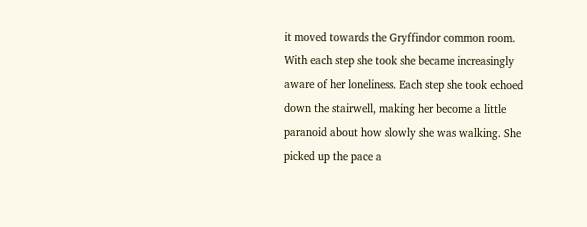it moved towards the Gryffindor common room. With each step she took she became increasingly aware of her loneliness. Each step she took echoed down the stairwell, making her become a little paranoid about how slowly she was walking. She picked up the pace a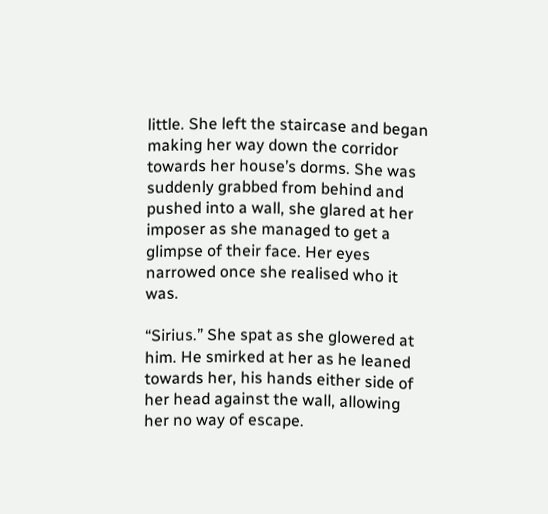little. She left the staircase and began making her way down the corridor towards her house’s dorms. She was suddenly grabbed from behind and pushed into a wall, she glared at her imposer as she managed to get a glimpse of their face. Her eyes narrowed once she realised who it was.

“Sirius.” She spat as she glowered at him. He smirked at her as he leaned towards her, his hands either side of her head against the wall, allowing her no way of escape.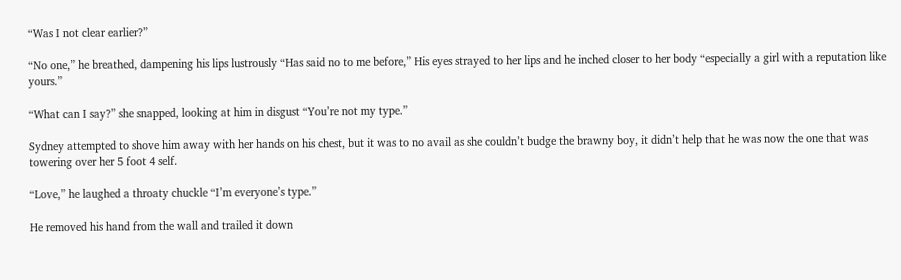“Was I not clear earlier?”

“No one,” he breathed, dampening his lips lustrously “Has said no to me before,” His eyes strayed to her lips and he inched closer to her body “especially a girl with a reputation like yours.”

“What can I say?” she snapped, looking at him in disgust “You’re not my type.”

Sydney attempted to shove him away with her hands on his chest, but it was to no avail as she couldn’t budge the brawny boy, it didn’t help that he was now the one that was towering over her 5 foot 4 self.

“Love,” he laughed a throaty chuckle “I’m everyone’s type.”

He removed his hand from the wall and trailed it down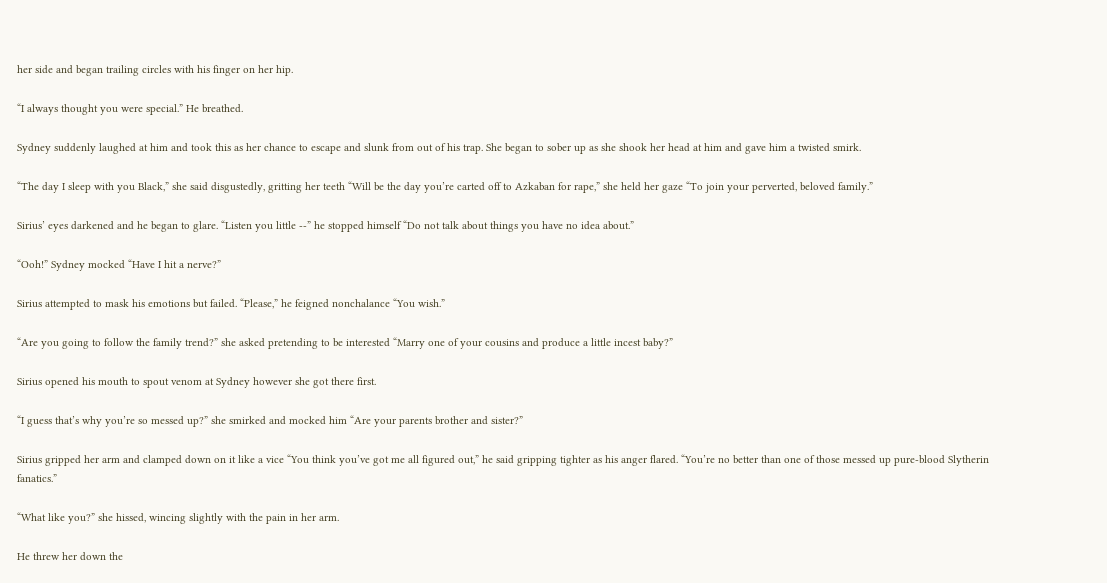her side and began trailing circles with his finger on her hip.

“I always thought you were special.” He breathed.

Sydney suddenly laughed at him and took this as her chance to escape and slunk from out of his trap. She began to sober up as she shook her head at him and gave him a twisted smirk.

“The day I sleep with you Black,” she said disgustedly, gritting her teeth “Will be the day you’re carted off to Azkaban for rape,” she held her gaze “To join your perverted, beloved family.”

Sirius’ eyes darkened and he began to glare. “Listen you little --” he stopped himself “Do not talk about things you have no idea about.”

“Ooh!” Sydney mocked “Have I hit a nerve?”

Sirius attempted to mask his emotions but failed. “Please,” he feigned nonchalance “You wish.”

“Are you going to follow the family trend?” she asked pretending to be interested “Marry one of your cousins and produce a little incest baby?”

Sirius opened his mouth to spout venom at Sydney however she got there first.

“I guess that’s why you’re so messed up?” she smirked and mocked him “Are your parents brother and sister?”

Sirius gripped her arm and clamped down on it like a vice “You think you’ve got me all figured out,” he said gripping tighter as his anger flared. “You’re no better than one of those messed up pure-blood Slytherin fanatics.”

“What like you?” she hissed, wincing slightly with the pain in her arm.

He threw her down the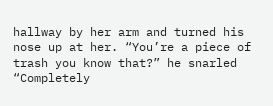hallway by her arm and turned his nose up at her. “You’re a piece of trash you know that?” he snarled “Completely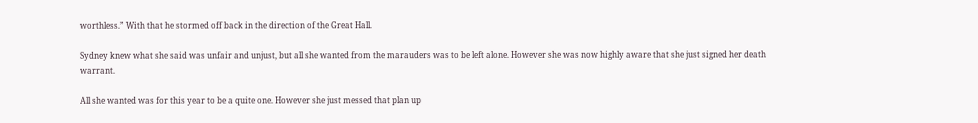worthless.” With that he stormed off back in the direction of the Great Hall.

Sydney knew what she said was unfair and unjust, but all she wanted from the marauders was to be left alone. However she was now highly aware that she just signed her death warrant.

All she wanted was for this year to be a quite one. However she just messed that plan up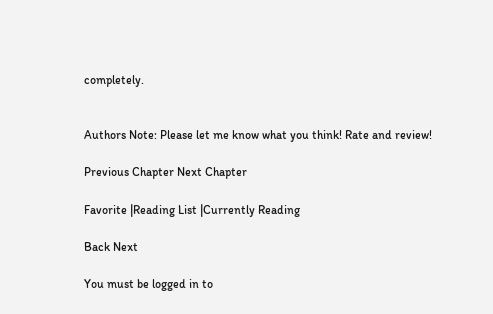completely.


Authors Note: Please let me know what you think! Rate and review!

Previous Chapter Next Chapter

Favorite |Reading List |Currently Reading

Back Next

You must be logged in to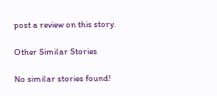post a review on this story.

Other Similar Stories

No similar stories found!